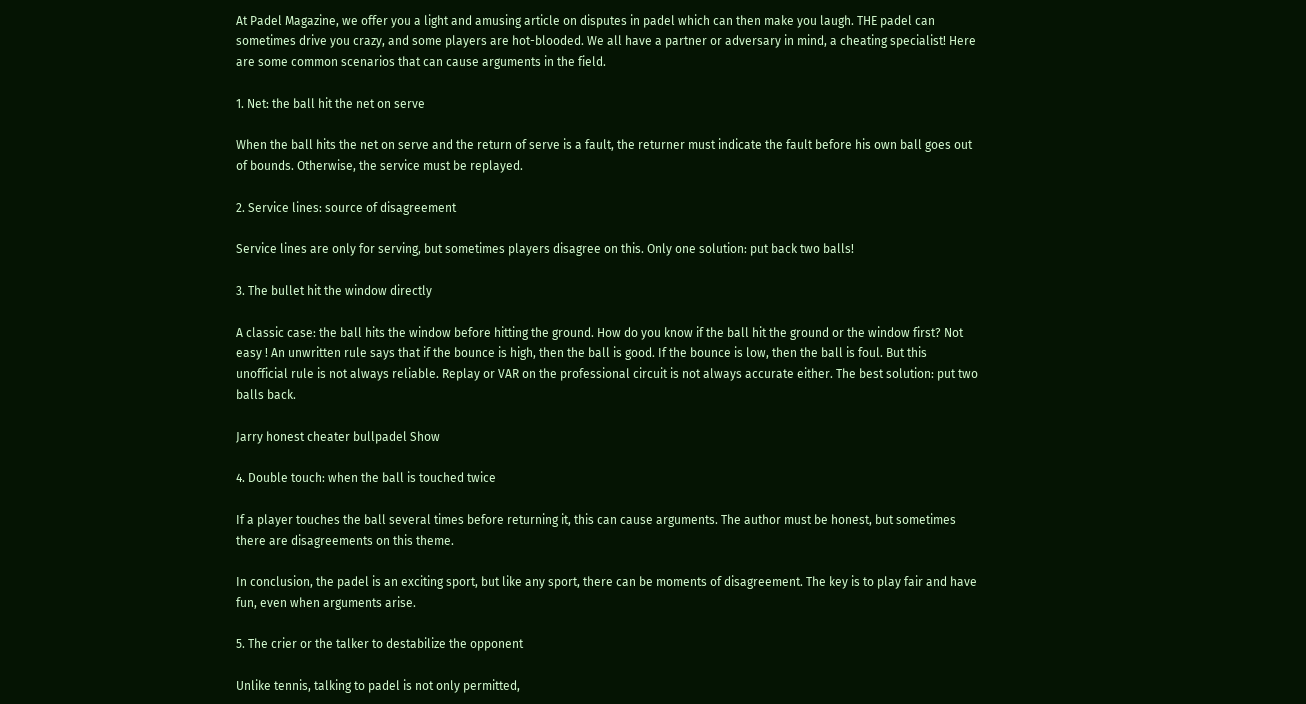At Padel Magazine, we offer you a light and amusing article on disputes in padel which can then make you laugh. THE padel can sometimes drive you crazy, and some players are hot-blooded. We all have a partner or adversary in mind, a cheating specialist! Here are some common scenarios that can cause arguments in the field.

1. Net: the ball hit the net on serve

When the ball hits the net on serve and the return of serve is a fault, the returner must indicate the fault before his own ball goes out of bounds. Otherwise, the service must be replayed.

2. Service lines: source of disagreement

Service lines are only for serving, but sometimes players disagree on this. Only one solution: put back two balls!

3. The bullet hit the window directly

A classic case: the ball hits the window before hitting the ground. How do you know if the ball hit the ground or the window first? Not easy ! An unwritten rule says that if the bounce is high, then the ball is good. If the bounce is low, then the ball is foul. But this unofficial rule is not always reliable. Replay or VAR on the professional circuit is not always accurate either. The best solution: put two balls back.

Jarry honest cheater bullpadel Show

4. Double touch: when the ball is touched twice

If a player touches the ball several times before returning it, this can cause arguments. The author must be honest, but sometimes there are disagreements on this theme.

In conclusion, the padel is an exciting sport, but like any sport, there can be moments of disagreement. The key is to play fair and have fun, even when arguments arise.

5. The crier or the talker to destabilize the opponent

Unlike tennis, talking to padel is not only permitted,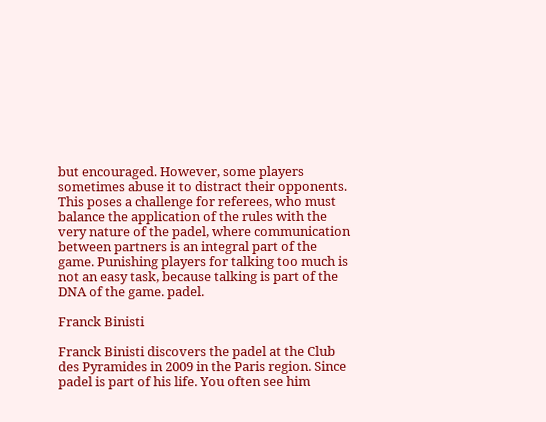but encouraged. However, some players sometimes abuse it to distract their opponents. This poses a challenge for referees, who must balance the application of the rules with the very nature of the padel, where communication between partners is an integral part of the game. Punishing players for talking too much is not an easy task, because talking is part of the DNA of the game. padel.

Franck Binisti

Franck Binisti discovers the padel at the Club des Pyramides in 2009 in the Paris region. Since padel is part of his life. You often see him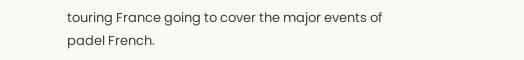touring France going to cover the major events of padel French.